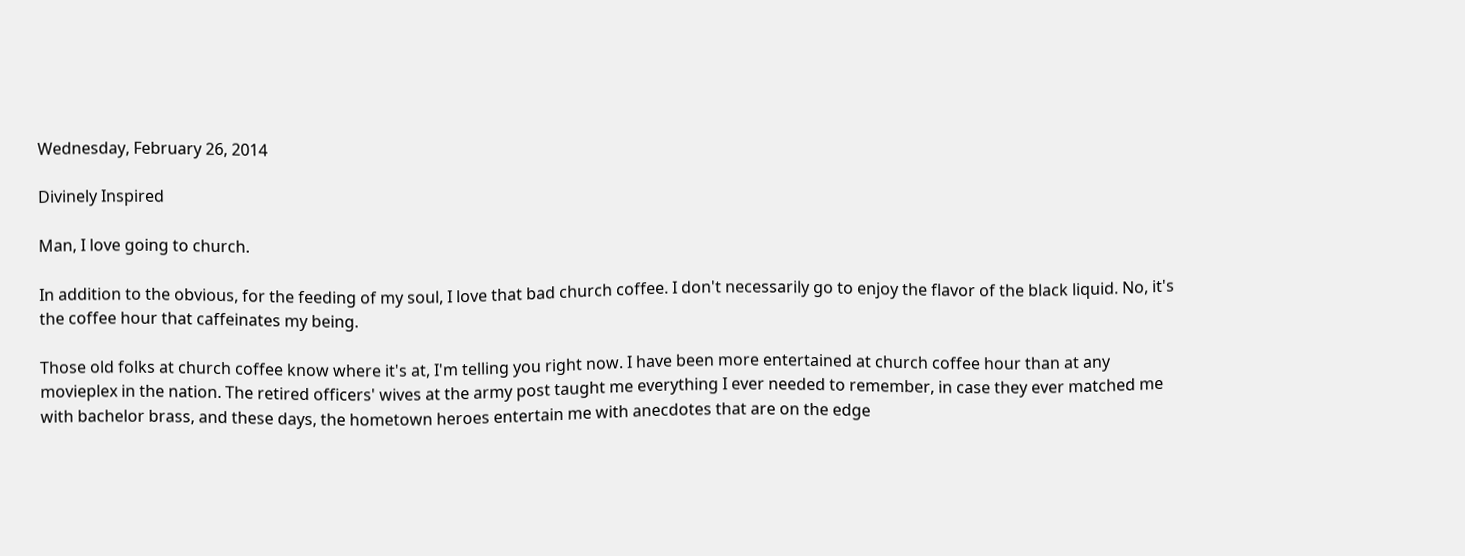Wednesday, February 26, 2014

Divinely Inspired

Man, I love going to church.

In addition to the obvious, for the feeding of my soul, I love that bad church coffee. I don't necessarily go to enjoy the flavor of the black liquid. No, it's the coffee hour that caffeinates my being.

Those old folks at church coffee know where it's at, I'm telling you right now. I have been more entertained at church coffee hour than at any movieplex in the nation. The retired officers' wives at the army post taught me everything I ever needed to remember, in case they ever matched me with bachelor brass, and these days, the hometown heroes entertain me with anecdotes that are on the edge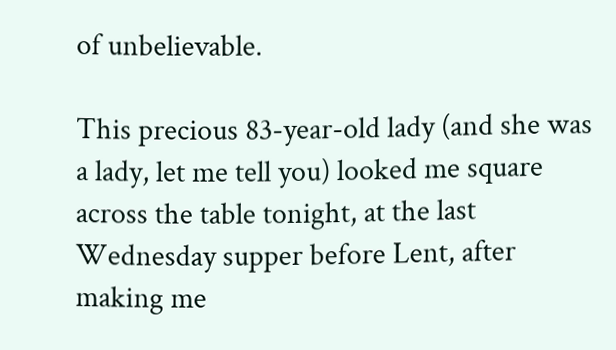of unbelievable.

This precious 83-year-old lady (and she was a lady, let me tell you) looked me square across the table tonight, at the last Wednesday supper before Lent, after making me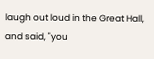laugh out loud in the Great Hall, and said, "you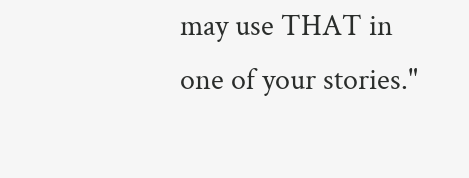may use THAT in one of your stories."